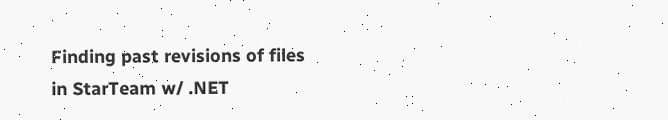Finding past revisions of files in StarTeam w/ .NET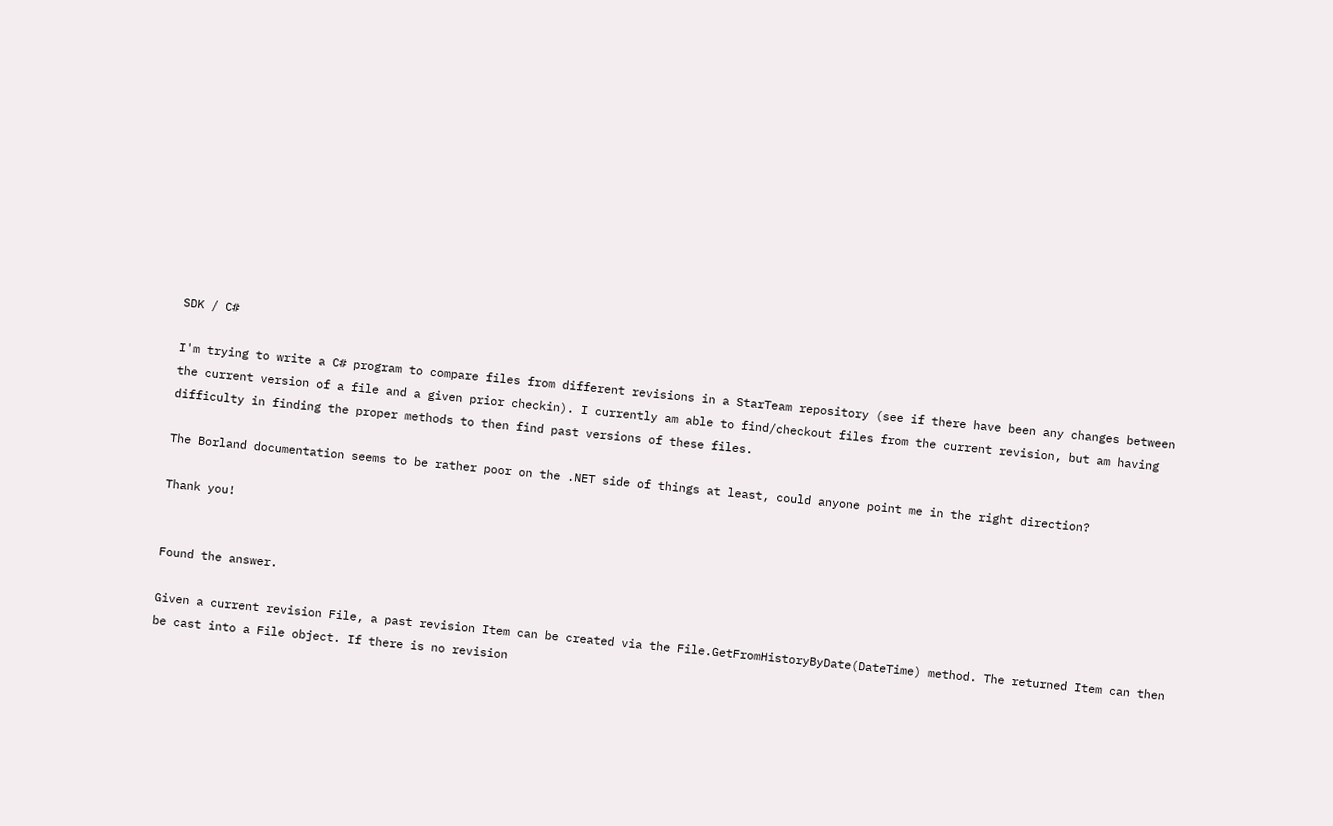SDK / C#

I'm trying to write a C# program to compare files from different revisions in a StarTeam repository (see if there have been any changes between the current version of a file and a given prior checkin). I currently am able to find/checkout files from the current revision, but am having difficulty in finding the proper methods to then find past versions of these files.

The Borland documentation seems to be rather poor on the .NET side of things at least, could anyone point me in the right direction?

Thank you!


Found the answer.

Given a current revision File, a past revision Item can be created via the File.GetFromHistoryByDate(DateTime) method. The returned Item can then be cast into a File object. If there is no revision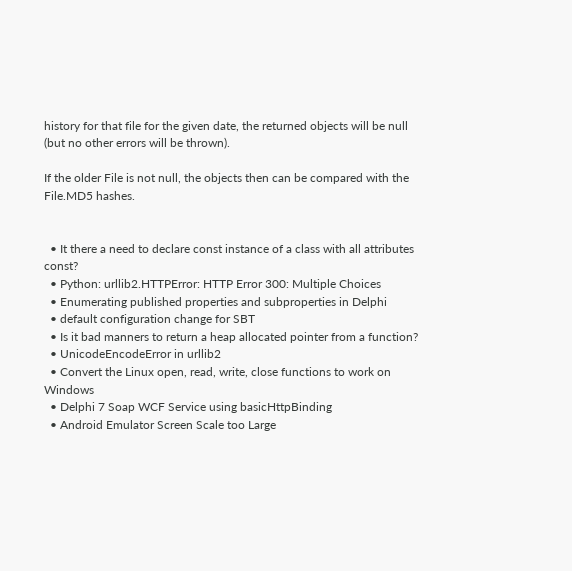history for that file for the given date, the returned objects will be null (but no other errors will be thrown).

If the older File is not null, the objects then can be compared with the File.MD5 hashes.


  • It there a need to declare const instance of a class with all attributes const?
  • Python: urllib2.HTTPError: HTTP Error 300: Multiple Choices
  • Enumerating published properties and subproperties in Delphi
  • default configuration change for SBT
  • Is it bad manners to return a heap allocated pointer from a function?
  • UnicodeEncodeError in urllib2
  • Convert the Linux open, read, write, close functions to work on Windows
  • Delphi 7 Soap WCF Service using basicHttpBinding
  • Android Emulator Screen Scale too Large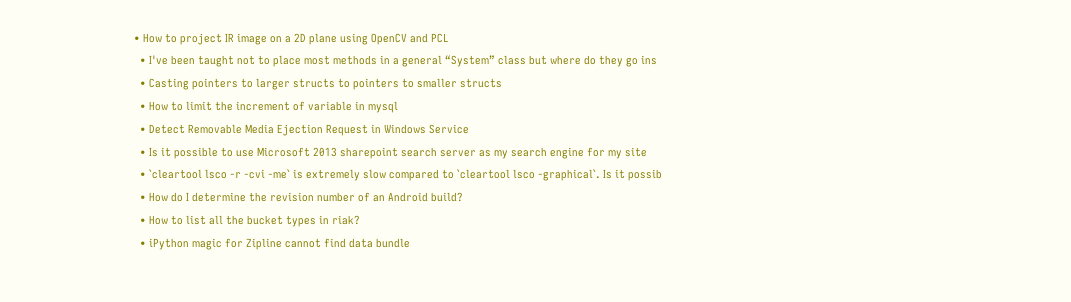• How to project IR image on a 2D plane using OpenCV and PCL
  • I've been taught not to place most methods in a general “System” class but where do they go ins
  • Casting pointers to larger structs to pointers to smaller structs
  • How to limit the increment of variable in mysql
  • Detect Removable Media Ejection Request in Windows Service
  • Is it possible to use Microsoft 2013 sharepoint search server as my search engine for my site
  • `cleartool lsco -r -cvi -me` is extremely slow compared to `cleartool lsco -graphical`. Is it possib
  • How do I determine the revision number of an Android build?
  • How to list all the bucket types in riak?
  • iPython magic for Zipline cannot find data bundle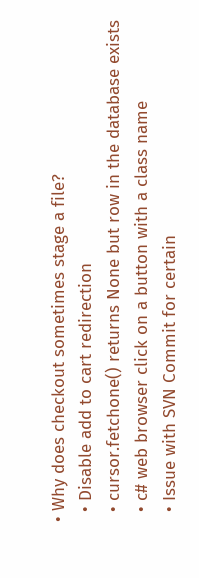• Why does checkout sometimes stage a file?
  • Disable add to cart redirection
  • cursor.fetchone() returns None but row in the database exists
  • c# web browser click on a button with a class name
  • Issue with SVN Commit for certain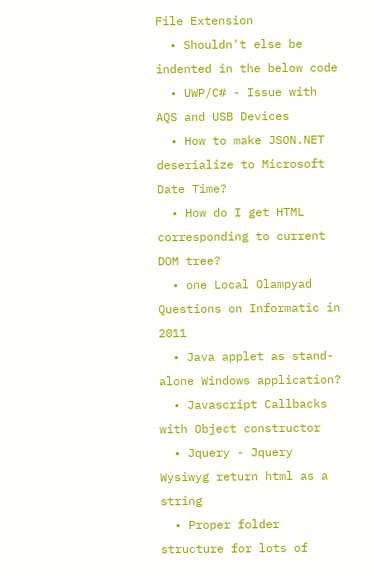File Extension
  • Shouldn't else be indented in the below code
  • UWP/C# - Issue with AQS and USB Devices
  • How to make JSON.NET deserialize to Microsoft Date Time?
  • How do I get HTML corresponding to current DOM tree?
  • one Local Olampyad Questions on Informatic in 2011
  • Java applet as stand-alone Windows application?
  • Javascript Callbacks with Object constructor
  • Jquery - Jquery Wysiwyg return html as a string
  • Proper folder structure for lots of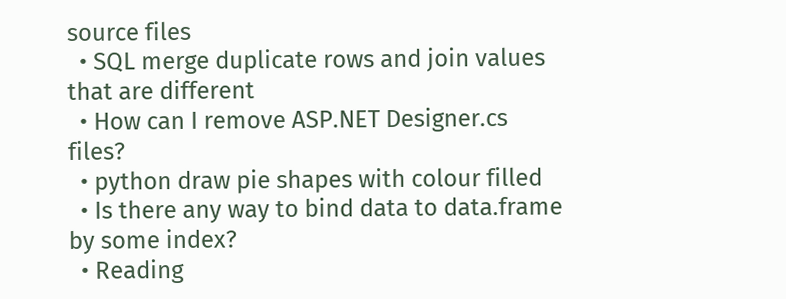source files
  • SQL merge duplicate rows and join values that are different
  • How can I remove ASP.NET Designer.cs files?
  • python draw pie shapes with colour filled
  • Is there any way to bind data to data.frame by some index?
  • Reading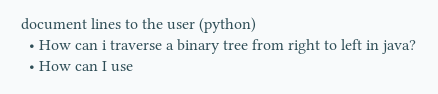document lines to the user (python)
  • How can i traverse a binary tree from right to left in java?
  • How can I use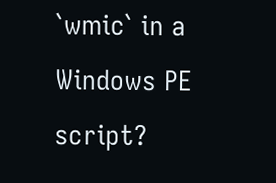`wmic` in a Windows PE script?